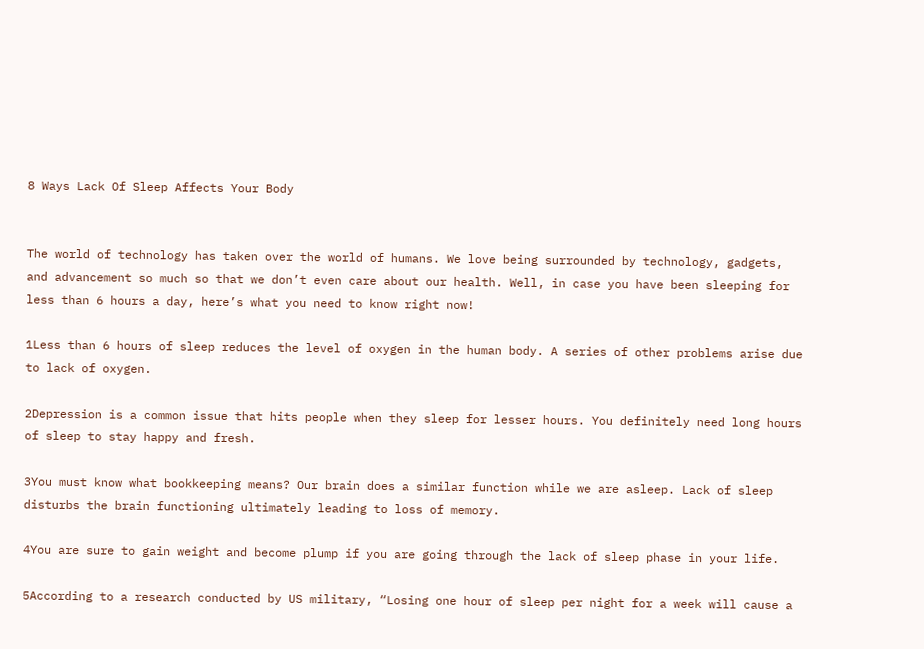8 Ways Lack Of Sleep Affects Your Body


The world of technology has taken over the world of humans. We love being surrounded by technology, gadgets, and advancement so much so that we don’t even care about our health. Well, in case you have been sleeping for less than 6 hours a day, here’s what you need to know right now!

1Less than 6 hours of sleep reduces the level of oxygen in the human body. A series of other problems arise due to lack of oxygen.

2Depression is a common issue that hits people when they sleep for lesser hours. You definitely need long hours of sleep to stay happy and fresh.

3You must know what bookkeeping means? Our brain does a similar function while we are asleep. Lack of sleep disturbs the brain functioning ultimately leading to loss of memory.

4You are sure to gain weight and become plump if you are going through the lack of sleep phase in your life.

5According to a research conducted by US military, “Losing one hour of sleep per night for a week will cause a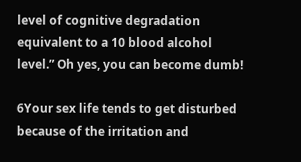level of cognitive degradation equivalent to a 10 blood alcohol level.” Oh yes, you can become dumb!

6Your sex life tends to get disturbed because of the irritation and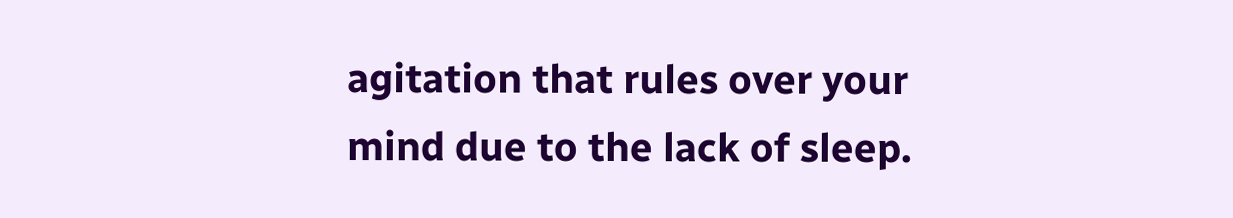agitation that rules over your mind due to the lack of sleep.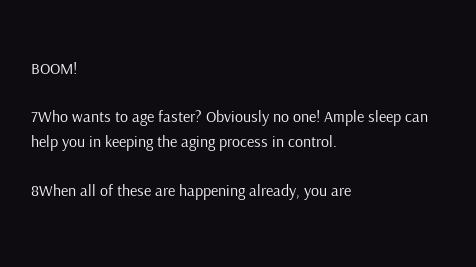BOOM!

7Who wants to age faster? Obviously no one! Ample sleep can help you in keeping the aging process in control.

8When all of these are happening already, you are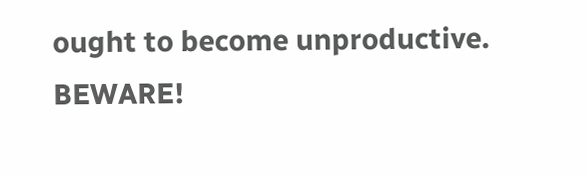ought to become unproductive. BEWARE!